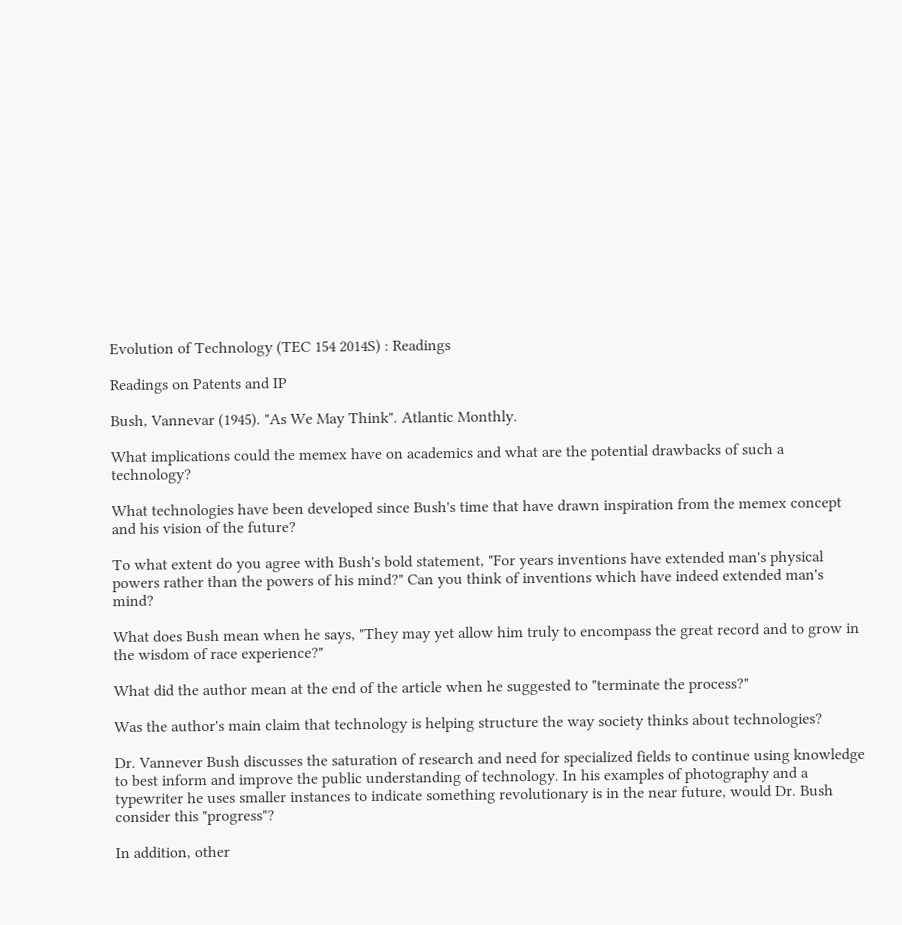Evolution of Technology (TEC 154 2014S) : Readings

Readings on Patents and IP

Bush, Vannevar (1945). "As We May Think". Atlantic Monthly.

What implications could the memex have on academics and what are the potential drawbacks of such a technology?

What technologies have been developed since Bush's time that have drawn inspiration from the memex concept and his vision of the future?

To what extent do you agree with Bush's bold statement, "For years inventions have extended man's physical powers rather than the powers of his mind?" Can you think of inventions which have indeed extended man's mind?

What does Bush mean when he says, "They may yet allow him truly to encompass the great record and to grow in the wisdom of race experience?"

What did the author mean at the end of the article when he suggested to "terminate the process?"

Was the author's main claim that technology is helping structure the way society thinks about technologies?

Dr. Vannever Bush discusses the saturation of research and need for specialized fields to continue using knowledge to best inform and improve the public understanding of technology. In his examples of photography and a typewriter he uses smaller instances to indicate something revolutionary is in the near future, would Dr. Bush consider this "progress"?

In addition, other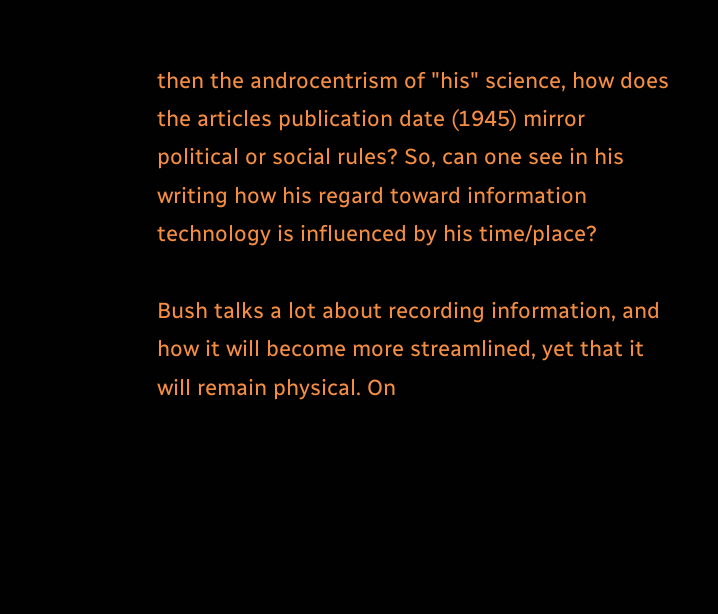then the androcentrism of "his" science, how does the articles publication date (1945) mirror political or social rules? So, can one see in his writing how his regard toward information technology is influenced by his time/place?

Bush talks a lot about recording information, and how it will become more streamlined, yet that it will remain physical. On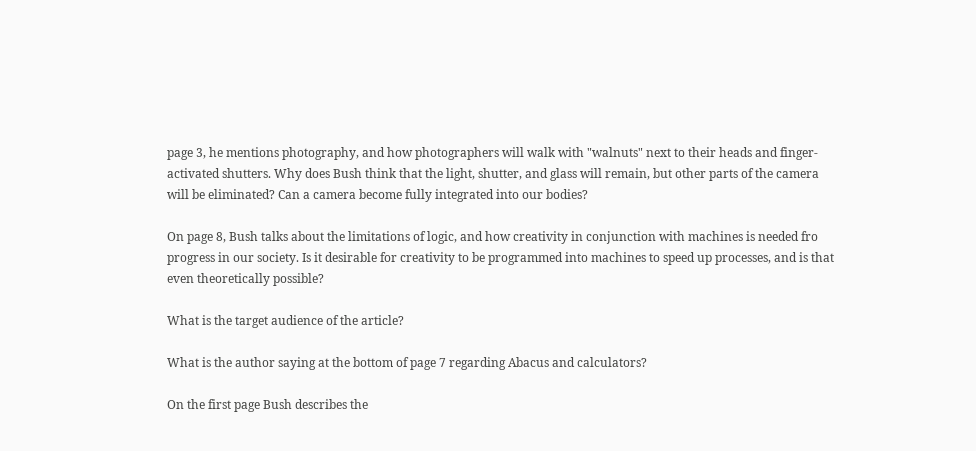page 3, he mentions photography, and how photographers will walk with "walnuts" next to their heads and finger-activated shutters. Why does Bush think that the light, shutter, and glass will remain, but other parts of the camera will be eliminated? Can a camera become fully integrated into our bodies?

On page 8, Bush talks about the limitations of logic, and how creativity in conjunction with machines is needed fro progress in our society. Is it desirable for creativity to be programmed into machines to speed up processes, and is that even theoretically possible?

What is the target audience of the article?

What is the author saying at the bottom of page 7 regarding Abacus and calculators?

On the first page Bush describes the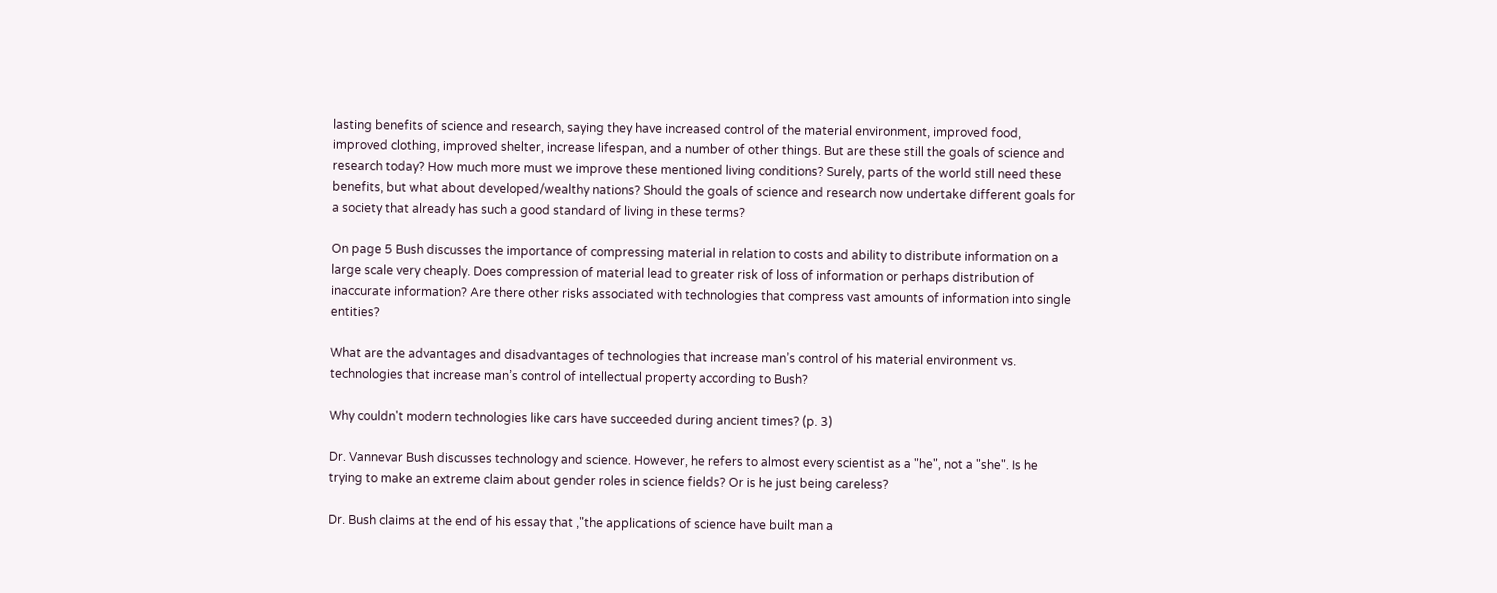lasting benefits of science and research, saying they have increased control of the material environment, improved food, improved clothing, improved shelter, increase lifespan, and a number of other things. But are these still the goals of science and research today? How much more must we improve these mentioned living conditions? Surely, parts of the world still need these benefits, but what about developed/wealthy nations? Should the goals of science and research now undertake different goals for a society that already has such a good standard of living in these terms?

On page 5 Bush discusses the importance of compressing material in relation to costs and ability to distribute information on a large scale very cheaply. Does compression of material lead to greater risk of loss of information or perhaps distribution of inaccurate information? Are there other risks associated with technologies that compress vast amounts of information into single entities?

What are the advantages and disadvantages of technologies that increase man’s control of his material environment vs. technologies that increase man’s control of intellectual property according to Bush?

Why couldn't modern technologies like cars have succeeded during ancient times? (p. 3)

Dr. Vannevar Bush discusses technology and science. However, he refers to almost every scientist as a "he", not a "she". Is he trying to make an extreme claim about gender roles in science fields? Or is he just being careless?

Dr. Bush claims at the end of his essay that ,"the applications of science have built man a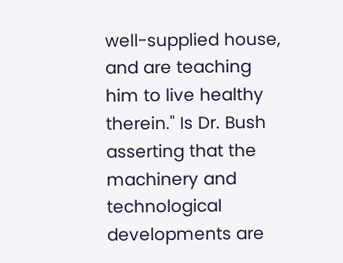well-supplied house, and are teaching him to live healthy therein." Is Dr. Bush asserting that the machinery and technological developments are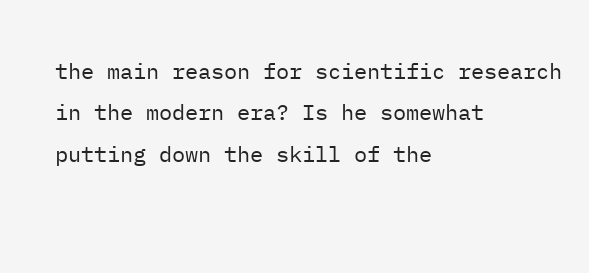the main reason for scientific research in the modern era? Is he somewhat putting down the skill of the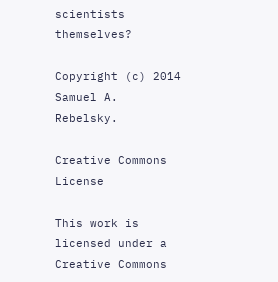scientists themselves?

Copyright (c) 2014 Samuel A. Rebelsky.

Creative Commons License

This work is licensed under a Creative Commons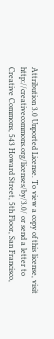Attribution 3.0 Unported License. To view a copy of this license, visit http://creativecommons.org/licenses/by/3.0/ or send a letter to Creative Commons, 543 Howard Street, 5th Floor, San Francisco,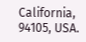California, 94105, USA.